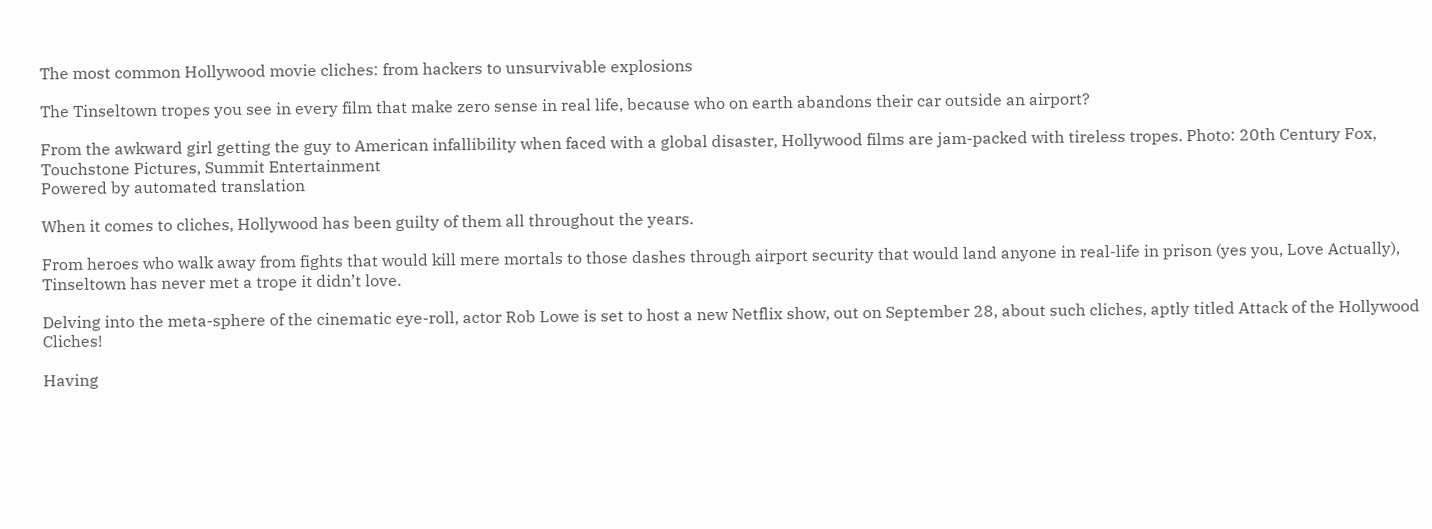The most common Hollywood movie cliches: from hackers to unsurvivable explosions

The Tinseltown tropes you see in every film that make zero sense in real life, because who on earth abandons their car outside an airport?

From the awkward girl getting the guy to American infallibility when faced with a global disaster, Hollywood films are jam-packed with tireless tropes. Photo: 20th Century Fox, Touchstone Pictures, Summit Entertainment
Powered by automated translation

When it comes to cliches, Hollywood has been guilty of them all throughout the years.

From heroes who walk away from fights that would kill mere mortals to those dashes through airport security that would land anyone in real-life in prison (yes you, Love Actually), Tinseltown has never met a trope it didn’t love.

Delving into the meta-sphere of the cinematic eye-roll, actor Rob Lowe is set to host a new Netflix show, out on September 28, about such cliches, aptly titled Attack of the Hollywood Cliches!

Having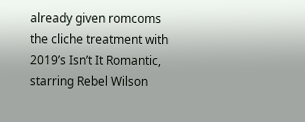already given romcoms the cliche treatment with 2019’s Isn’t It Romantic, starring Rebel Wilson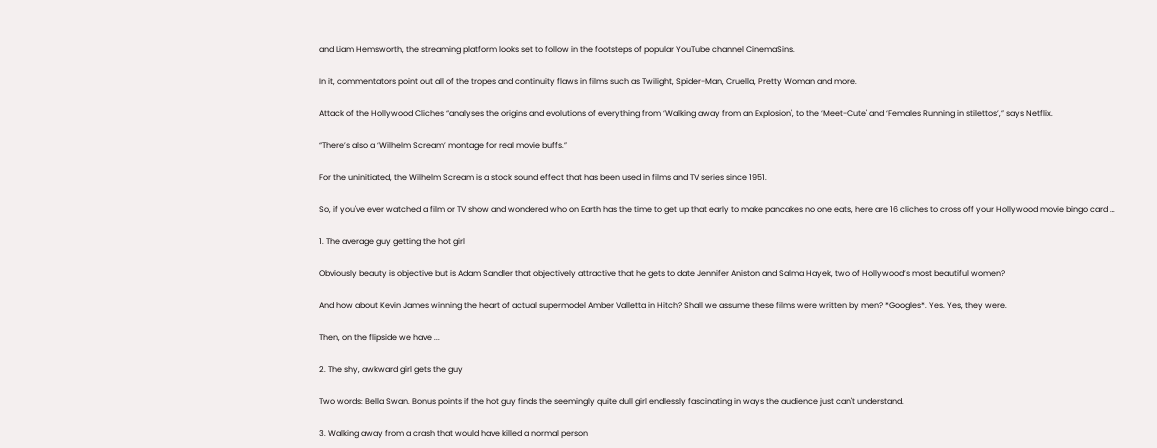and Liam Hemsworth, the streaming platform looks set to follow in the footsteps of popular YouTube channel CinemaSins.

In it, commentators point out all of the tropes and continuity flaws in films such as Twilight, Spider-Man, Cruella, Pretty Woman and more.

Attack of the Hollywood Cliches “analyses the origins and evolutions of everything from ‘Walking away from an Explosion', to the ‘Meet-Cute' and ‘Females Running in stilettos’,” says Netflix.

“There’s also a ‘Wilhelm Scream’ montage for real movie buffs.”

For the uninitiated, the Wilhelm Scream is a stock sound effect that has been used in films and TV series since 1951.

So, if you've ever watched a film or TV show and wondered who on Earth has the time to get up that early to make pancakes no one eats, here are 16 cliches to cross off your Hollywood movie bingo card …

1. The average guy getting the hot girl

Obviously beauty is objective but is Adam Sandler that objectively attractive that he gets to date Jennifer Aniston and Salma Hayek, two of Hollywood’s most beautiful women?

And how about Kevin James winning the heart of actual supermodel Amber Valletta in Hitch? Shall we assume these films were written by men? *Googles*. Yes. Yes, they were.

Then, on the flipside we have ...

2. The shy, awkward girl gets the guy

Two words: Bella Swan. Bonus points if the hot guy finds the seemingly quite dull girl endlessly fascinating in ways the audience just can't understand.

3. Walking away from a crash that would have killed a normal person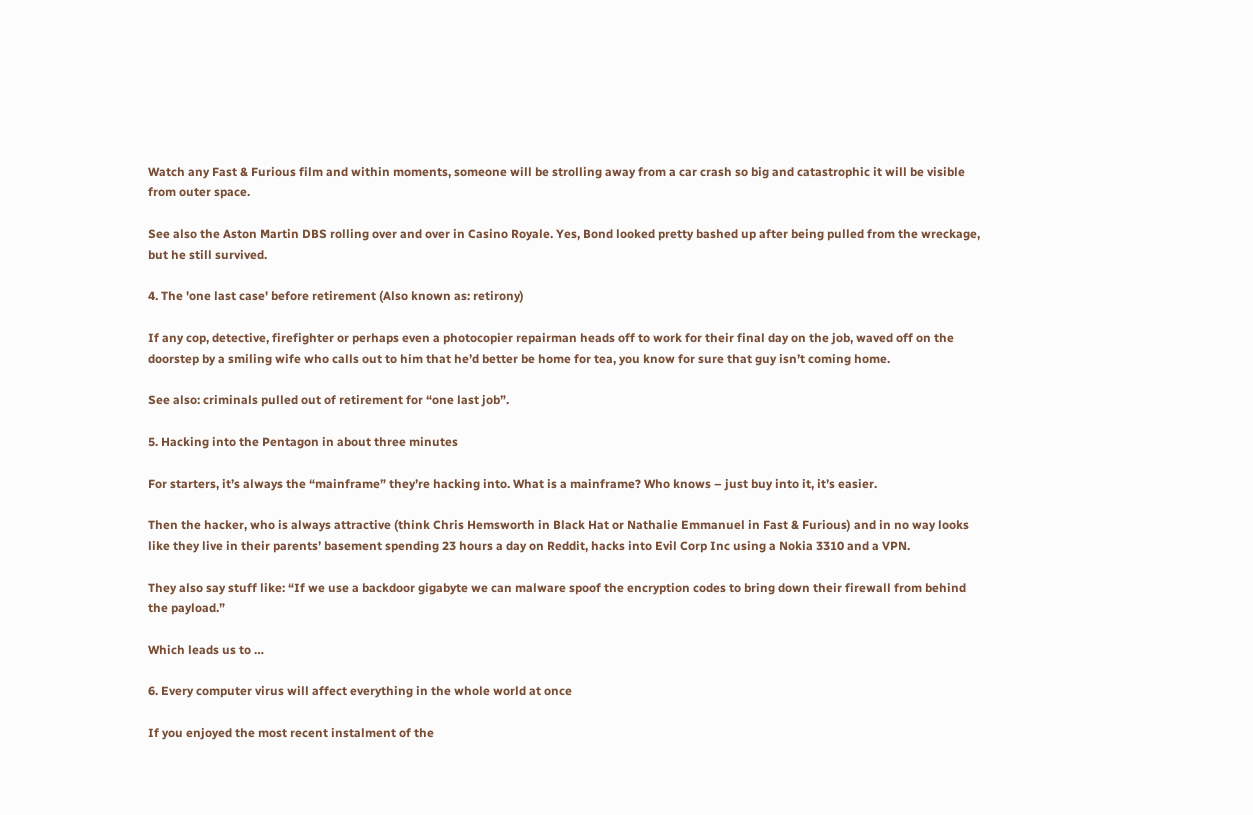Watch any Fast & Furious film and within moments, someone will be strolling away from a car crash so big and catastrophic it will be visible from outer space.

See also the Aston Martin DBS rolling over and over in Casino Royale. Yes, Bond looked pretty bashed up after being pulled from the wreckage, but he still survived.

4. The 'one last case' before retirement (Also known as: retirony)

If any cop, detective, firefighter or perhaps even a photocopier repairman heads off to work for their final day on the job, waved off on the doorstep by a smiling wife who calls out to him that he’d better be home for tea, you know for sure that guy isn’t coming home.

See also: criminals pulled out of retirement for “one last job”.

5. Hacking into the Pentagon in about three minutes

For starters, it’s always the “mainframe” they’re hacking into. What is a mainframe? Who knows – just buy into it, it’s easier.

Then the hacker, who is always attractive (think Chris Hemsworth in Black Hat or Nathalie Emmanuel in Fast & Furious) and in no way looks like they live in their parents’ basement spending 23 hours a day on Reddit, hacks into Evil Corp Inc using a Nokia 3310 and a VPN.

They also say stuff like: “If we use a backdoor gigabyte we can malware spoof the encryption codes to bring down their firewall from behind the payload.”

Which leads us to …

6. Every computer virus will affect everything in the whole world at once

If you enjoyed the most recent instalment of the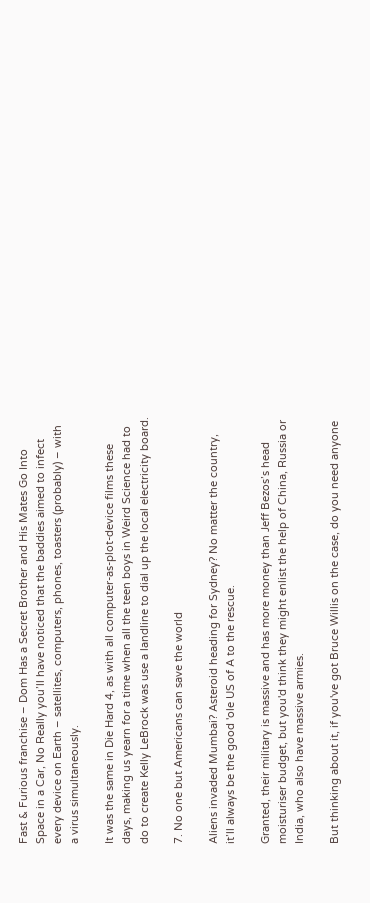Fast & Furious franchise – Dom Has a Secret Brother and His Mates Go Into Space in a Car, No Really you’ll have noticed that the baddies aimed to infect every device on Earth – satellites, computers, phones, toasters (probably) – with a virus simultaneously.

It was the same in Die Hard 4, as with all computer-as-plot-device films these days, making us yearn for a time when all the teen boys in Weird Science had to do to create Kelly LeBrock was use a landline to dial up the local electricity board.

7. No one but Americans can save the world

Aliens invaded Mumbai? Asteroid heading for Sydney? No matter the country, it’ll always be the good 'ole US of A to the rescue.

Granted, their military is massive and has more money than Jeff Bezos’s head moisturiser budget, but you'd think they might enlist the help of China, Russia or India, who also have massive armies.

But thinking about it, if you've got Bruce Willis on the case, do you need anyone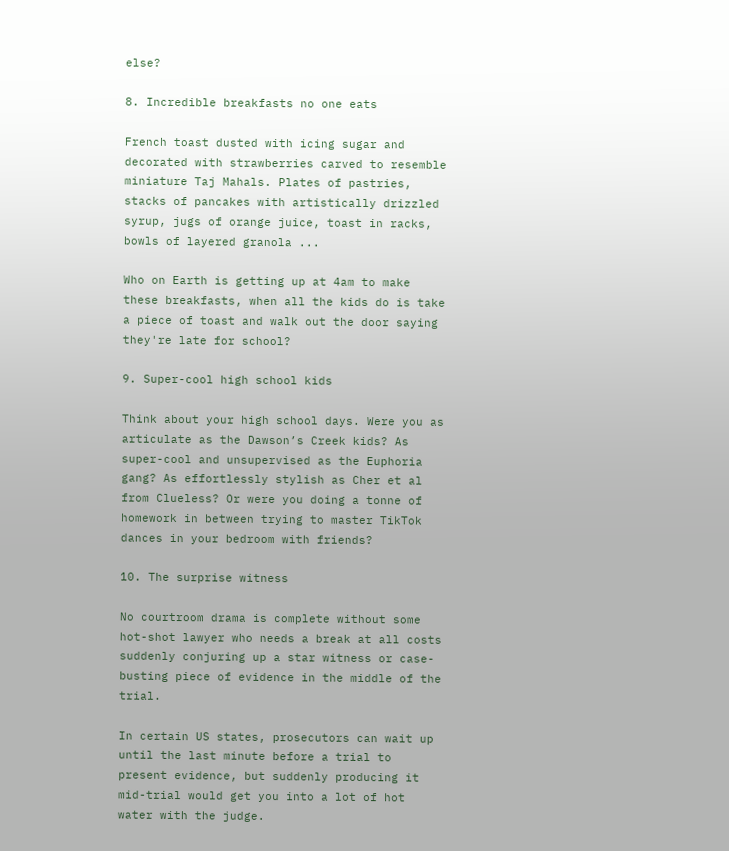else?

8. Incredible breakfasts no one eats

French toast dusted with icing sugar and decorated with strawberries carved to resemble miniature Taj Mahals. Plates of pastries, stacks of pancakes with artistically drizzled syrup, jugs of orange juice, toast in racks, bowls of layered granola ...

Who on Earth is getting up at 4am to make these breakfasts, when all the kids do is take a piece of toast and walk out the door saying they're late for school?

9. Super-cool high school kids

Think about your high school days. Were you as articulate as the Dawson’s Creek kids? As super-cool and unsupervised as the Euphoria gang? As effortlessly stylish as Cher et al from Clueless? Or were you doing a tonne of homework in between trying to master TikTok dances in your bedroom with friends?

10. The surprise witness

No courtroom drama is complete without some hot-shot lawyer who needs a break at all costs suddenly conjuring up a star witness or case-busting piece of evidence in the middle of the trial.

In certain US states, prosecutors can wait up until the last minute before a trial to present evidence, but suddenly producing it mid-trial would get you into a lot of hot water with the judge.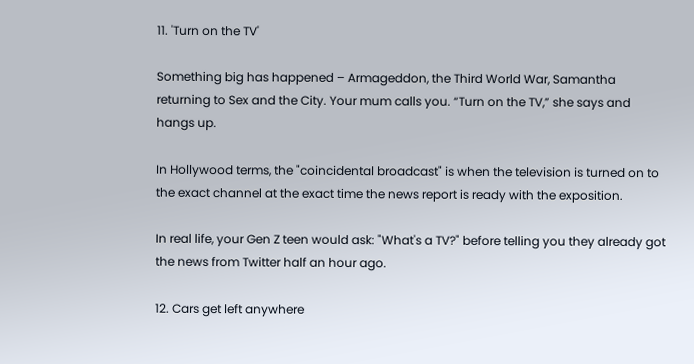11. 'Turn on the TV'

Something big has happened – Armageddon, the Third World War, Samantha returning to Sex and the City. Your mum calls you. “Turn on the TV,” she says and hangs up.

In Hollywood terms, the "coincidental broadcast" is when the television is turned on to the exact channel at the exact time the news report is ready with the exposition.

In real life, your Gen Z teen would ask: "What's a TV?" before telling you they already got the news from Twitter half an hour ago.

12. Cars get left anywhere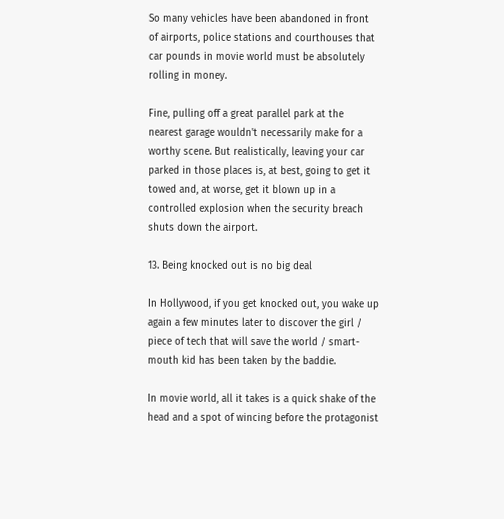So many vehicles have been abandoned in front of airports, police stations and courthouses that car pounds in movie world must be absolutely rolling in money.

Fine, pulling off a great parallel park at the nearest garage wouldn't necessarily make for a worthy scene. But realistically, leaving your car parked in those places is, at best, going to get it towed and, at worse, get it blown up in a controlled explosion when the security breach shuts down the airport.

13. Being knocked out is no big deal

In Hollywood, if you get knocked out, you wake up again a few minutes later to discover the girl / piece of tech that will save the world / smart-mouth kid has been taken by the baddie.

In movie world, all it takes is a quick shake of the head and a spot of wincing before the protagonist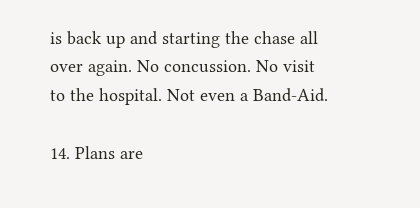is back up and starting the chase all over again. No concussion. No visit to the hospital. Not even a Band-Aid.

14. Plans are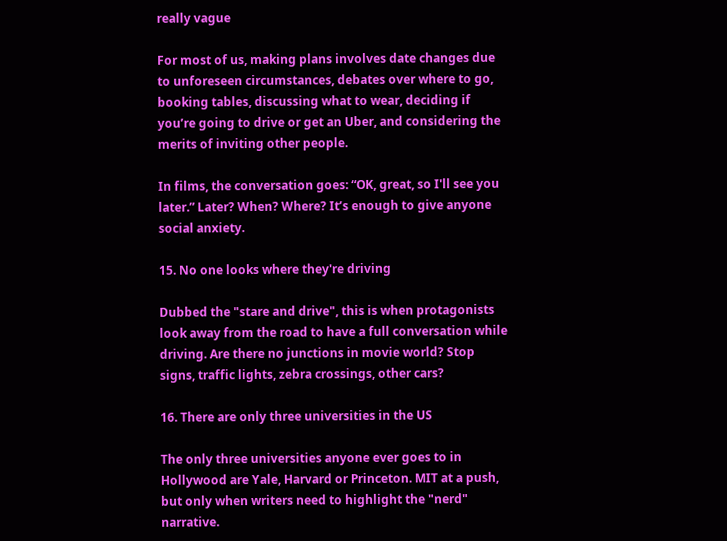really vague

For most of us, making plans involves date changes due to unforeseen circumstances, debates over where to go, booking tables, discussing what to wear, deciding if you’re going to drive or get an Uber, and considering the merits of inviting other people.

In films, the conversation goes: “OK, great, so I'll see you later.” Later? When? Where? It’s enough to give anyone social anxiety.

15. No one looks where they're driving

Dubbed the "stare and drive", this is when protagonists look away from the road to have a full conversation while driving. Are there no junctions in movie world? Stop signs, traffic lights, zebra crossings, other cars?

16. There are only three universities in the US

The only three universities anyone ever goes to in Hollywood are Yale, Harvard or Princeton. MIT at a push, but only when writers need to highlight the "nerd" narrative.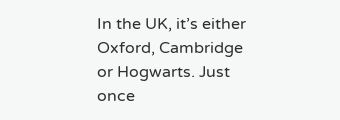In the UK, it’s either Oxford, Cambridge or Hogwarts. Just once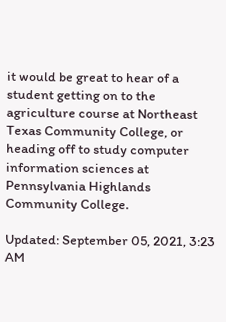it would be great to hear of a student getting on to the agriculture course at Northeast Texas Community College, or heading off to study computer information sciences at Pennsylvania Highlands Community College.

Updated: September 05, 2021, 3:23 AM